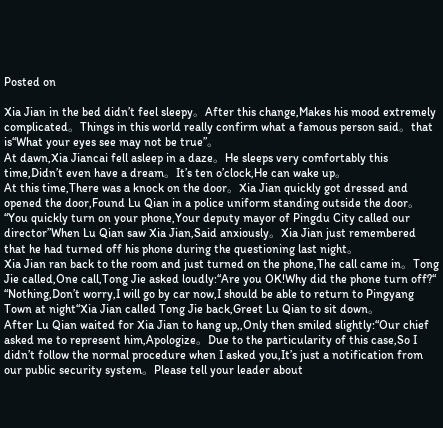Posted on

Xia Jian in the bed didn’t feel sleepy。After this change,Makes his mood extremely complicated。Things in this world really confirm what a famous person said。that is“What your eyes see may not be true”。
At dawn,Xia Jiancai fell asleep in a daze。He sleeps very comfortably this time,Didn’t even have a dream。It’s ten o’clock,He can wake up。
At this time,There was a knock on the door。Xia Jian quickly got dressed and opened the door,Found Lu Qian in a police uniform standing outside the door。
“You quickly turn on your phone,Your deputy mayor of Pingdu City called our director”When Lu Qian saw Xia Jian,Said anxiously。Xia Jian just remembered that he had turned off his phone during the questioning last night。
Xia Jian ran back to the room and just turned on the phone,The call came in。Tong Jie called,One call,Tong Jie asked loudly:“Are you OK!Why did the phone turn off?“
“Nothing,Don’t worry,I will go by car now,I should be able to return to Pingyang Town at night“Xia Jian called Tong Jie back,Greet Lu Qian to sit down。
After Lu Qian waited for Xia Jian to hang up,,Only then smiled slightly:“Our chief asked me to represent him,Apologize。Due to the particularity of this case,So I didn’t follow the normal procedure when I asked you,It’s just a notification from our public security system。Please tell your leader about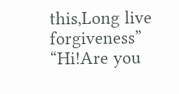this,Long live forgiveness”
“Hi!Are you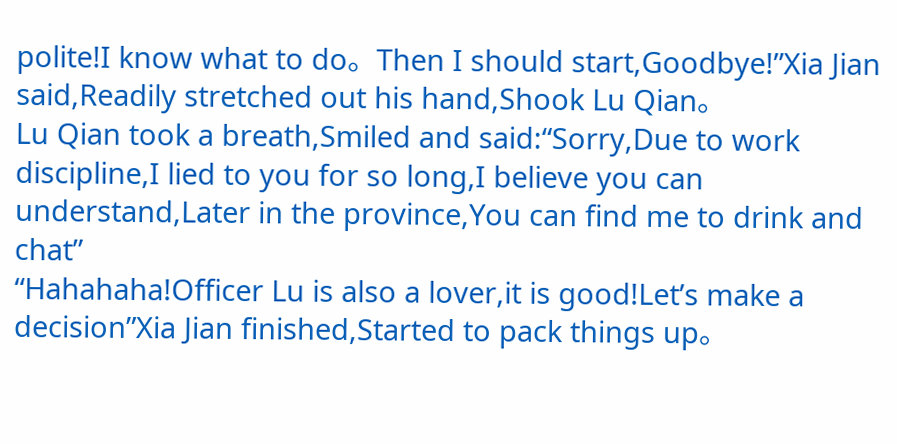polite!I know what to do。Then I should start,Goodbye!”Xia Jian said,Readily stretched out his hand,Shook Lu Qian。
Lu Qian took a breath,Smiled and said:“Sorry,Due to work discipline,I lied to you for so long,I believe you can understand,Later in the province,You can find me to drink and chat”
“Hahahaha!Officer Lu is also a lover,it is good!Let’s make a decision”Xia Jian finished,Started to pack things up。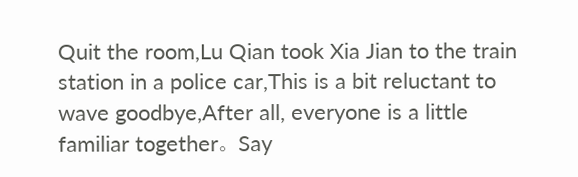Quit the room,Lu Qian took Xia Jian to the train station in a police car,This is a bit reluctant to wave goodbye,After all, everyone is a little familiar together。Say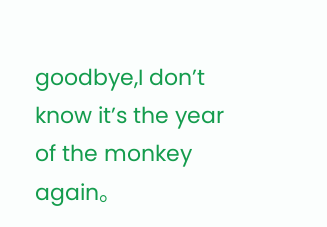goodbye,I don’t know it’s the year of the monkey again。